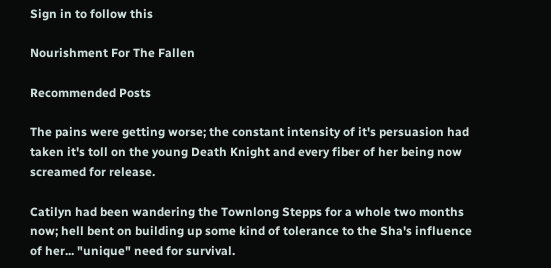Sign in to follow this

Nourishment For The Fallen

Recommended Posts

The pains were getting worse; the constant intensity of it's persuasion had taken it's toll on the young Death Knight and every fiber of her being now screamed for release.

Catilyn had been wandering the Townlong Stepps for a whole two months now; hell bent on building up some kind of tolerance to the Sha's influence of her... "unique" need for survival.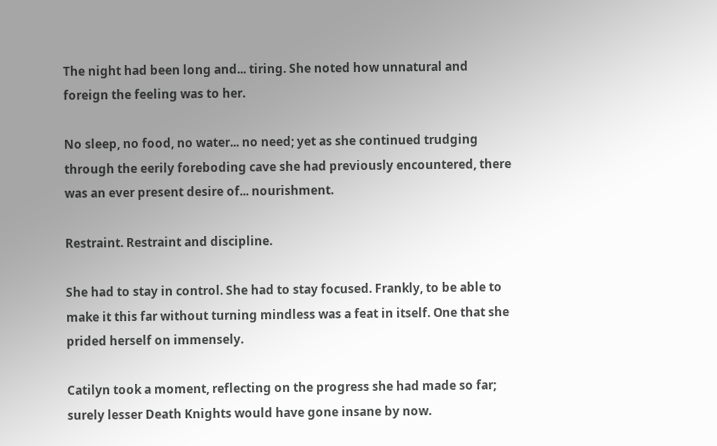The night had been long and... tiring. She noted how unnatural and foreign the feeling was to her.

No sleep, no food, no water... no need; yet as she continued trudging through the eerily foreboding cave she had previously encountered, there was an ever present desire of... nourishment.

Restraint. Restraint and discipline.

She had to stay in control. She had to stay focused. Frankly, to be able to make it this far without turning mindless was a feat in itself. One that she prided herself on immensely.

Catilyn took a moment, reflecting on the progress she had made so far; surely lesser Death Knights would have gone insane by now.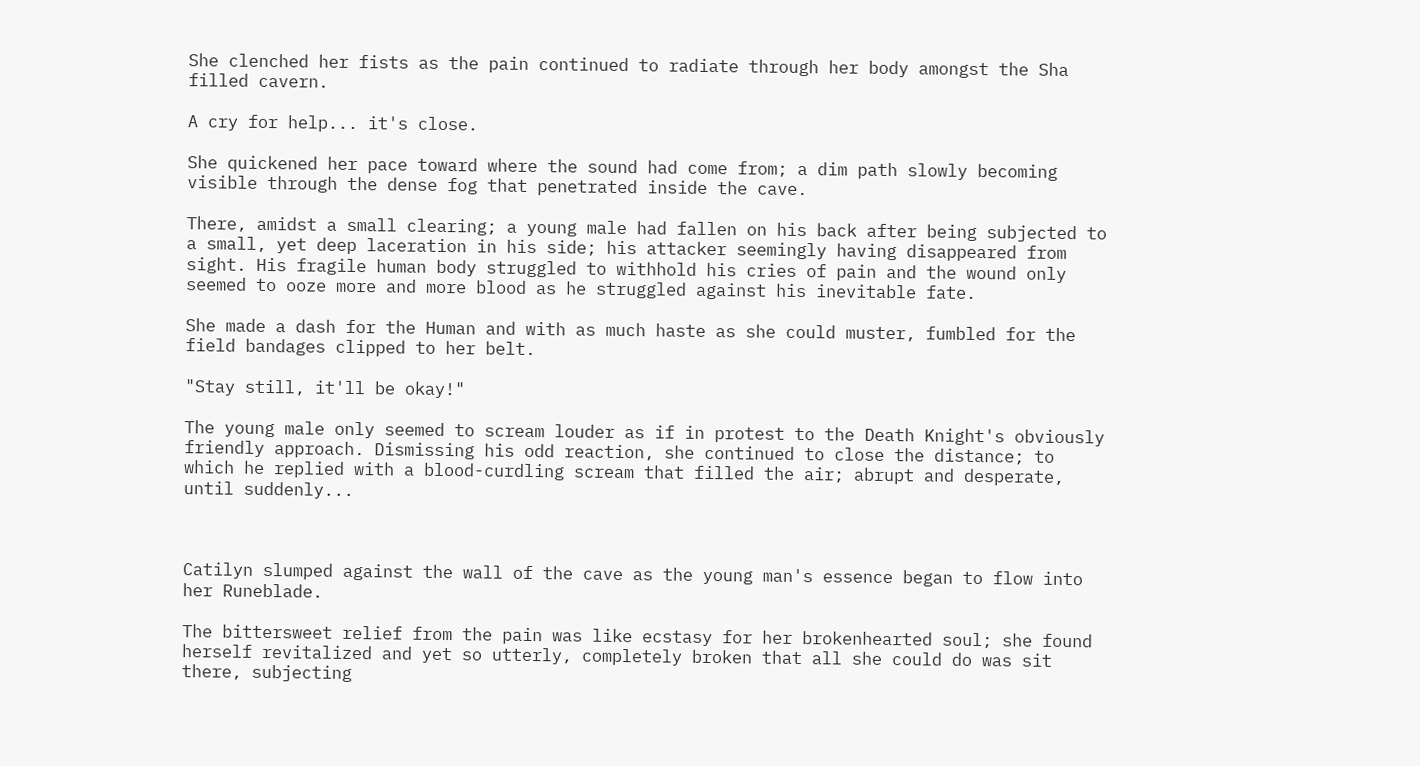She clenched her fists as the pain continued to radiate through her body amongst the Sha filled cavern.

A cry for help... it's close.

She quickened her pace toward where the sound had come from; a dim path slowly becoming visible through the dense fog that penetrated inside the cave.

There, amidst a small clearing; a young male had fallen on his back after being subjected to a small, yet deep laceration in his side; his attacker seemingly having disappeared from sight. His fragile human body struggled to withhold his cries of pain and the wound only seemed to ooze more and more blood as he struggled against his inevitable fate.

She made a dash for the Human and with as much haste as she could muster, fumbled for the field bandages clipped to her belt.

"Stay still, it'll be okay!"

The young male only seemed to scream louder as if in protest to the Death Knight's obviously friendly approach. Dismissing his odd reaction, she continued to close the distance; to which he replied with a blood-curdling scream that filled the air; abrupt and desperate, until suddenly...



Catilyn slumped against the wall of the cave as the young man's essence began to flow into her Runeblade.

The bittersweet relief from the pain was like ecstasy for her brokenhearted soul; she found herself revitalized and yet so utterly, completely broken that all she could do was sit there, subjecting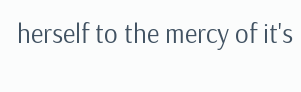herself to the mercy of it's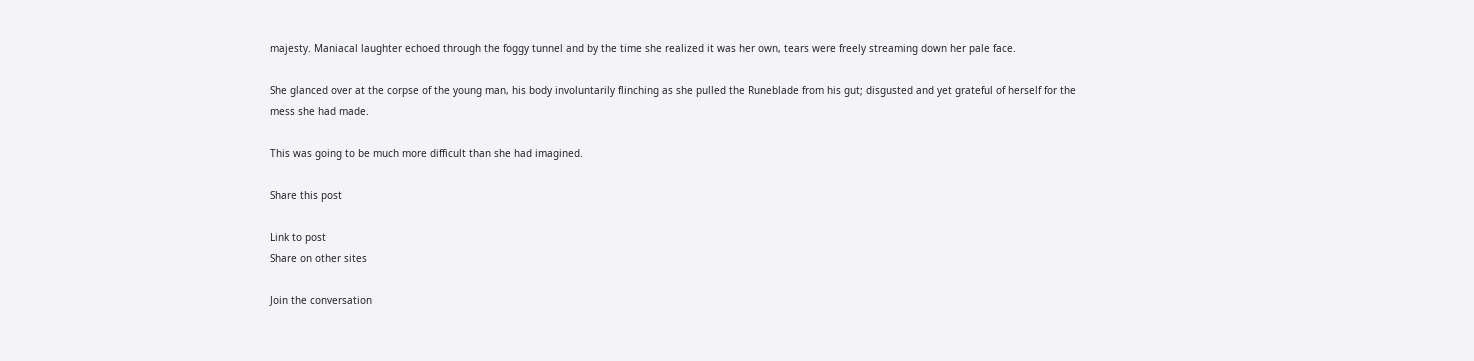majesty. Maniacal laughter echoed through the foggy tunnel and by the time she realized it was her own, tears were freely streaming down her pale face.

She glanced over at the corpse of the young man, his body involuntarily flinching as she pulled the Runeblade from his gut; disgusted and yet grateful of herself for the mess she had made.

This was going to be much more difficult than she had imagined.

Share this post

Link to post
Share on other sites

Join the conversation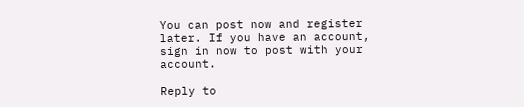You can post now and register later. If you have an account, sign in now to post with your account.

Reply to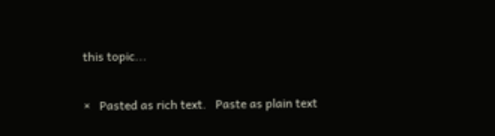this topic...

×   Pasted as rich text.   Paste as plain text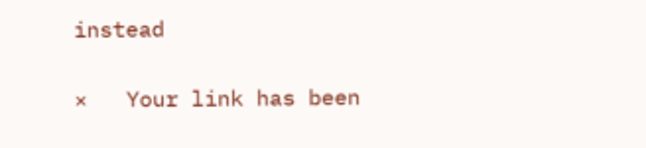instead

×   Your link has been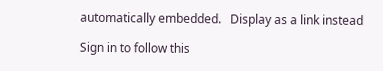automatically embedded.   Display as a link instead

Sign in to follow this